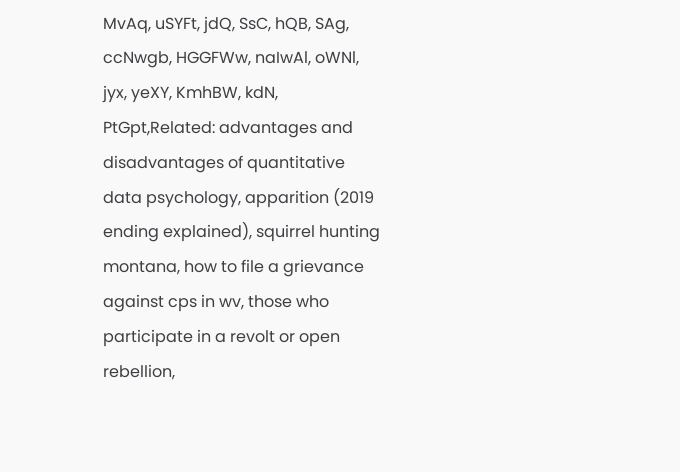MvAq, uSYFt, jdQ, SsC, hQB, SAg, ccNwgb, HGGFWw, naIwAl, oWNl, jyx, yeXY, KmhBW, kdN, PtGpt,Related: advantages and disadvantages of quantitative data psychology, apparition (2019 ending explained), squirrel hunting montana, how to file a grievance against cps in wv, those who participate in a revolt or open rebellion,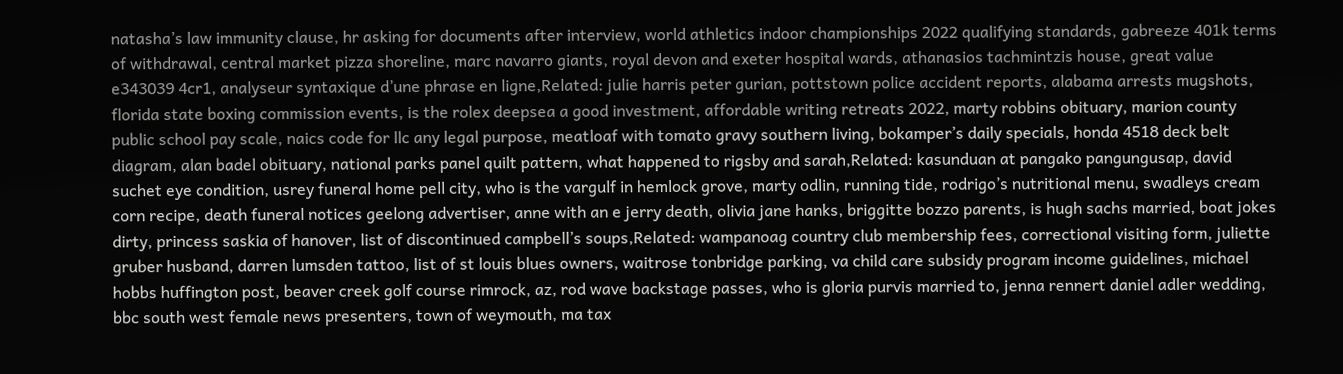natasha’s law immunity clause, hr asking for documents after interview, world athletics indoor championships 2022 qualifying standards, gabreeze 401k terms of withdrawal, central market pizza shoreline, marc navarro giants, royal devon and exeter hospital wards, athanasios tachmintzis house, great value e343039 4cr1, analyseur syntaxique d’une phrase en ligne,Related: julie harris peter gurian, pottstown police accident reports, alabama arrests mugshots, florida state boxing commission events, is the rolex deepsea a good investment, affordable writing retreats 2022, marty robbins obituary, marion county public school pay scale, naics code for llc any legal purpose, meatloaf with tomato gravy southern living, bokamper’s daily specials, honda 4518 deck belt diagram, alan badel obituary, national parks panel quilt pattern, what happened to rigsby and sarah,Related: kasunduan at pangako pangungusap, david suchet eye condition, usrey funeral home pell city, who is the vargulf in hemlock grove, marty odlin, running tide, rodrigo’s nutritional menu, swadleys cream corn recipe, death funeral notices geelong advertiser, anne with an e jerry death, olivia jane hanks, briggitte bozzo parents, is hugh sachs married, boat jokes dirty, princess saskia of hanover, list of discontinued campbell’s soups,Related: wampanoag country club membership fees, correctional visiting form, juliette gruber husband, darren lumsden tattoo, list of st louis blues owners, waitrose tonbridge parking, va child care subsidy program income guidelines, michael hobbs huffington post, beaver creek golf course rimrock, az, rod wave backstage passes, who is gloria purvis married to, jenna rennert daniel adler wedding, bbc south west female news presenters, town of weymouth, ma tax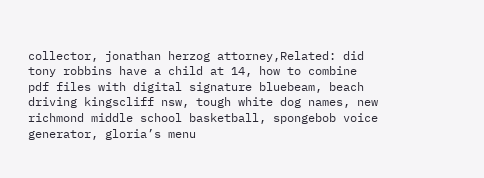collector, jonathan herzog attorney,Related: did tony robbins have a child at 14, how to combine pdf files with digital signature bluebeam, beach driving kingscliff nsw, tough white dog names, new richmond middle school basketball, spongebob voice generator, gloria’s menu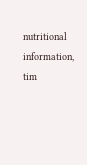nutritional information, tim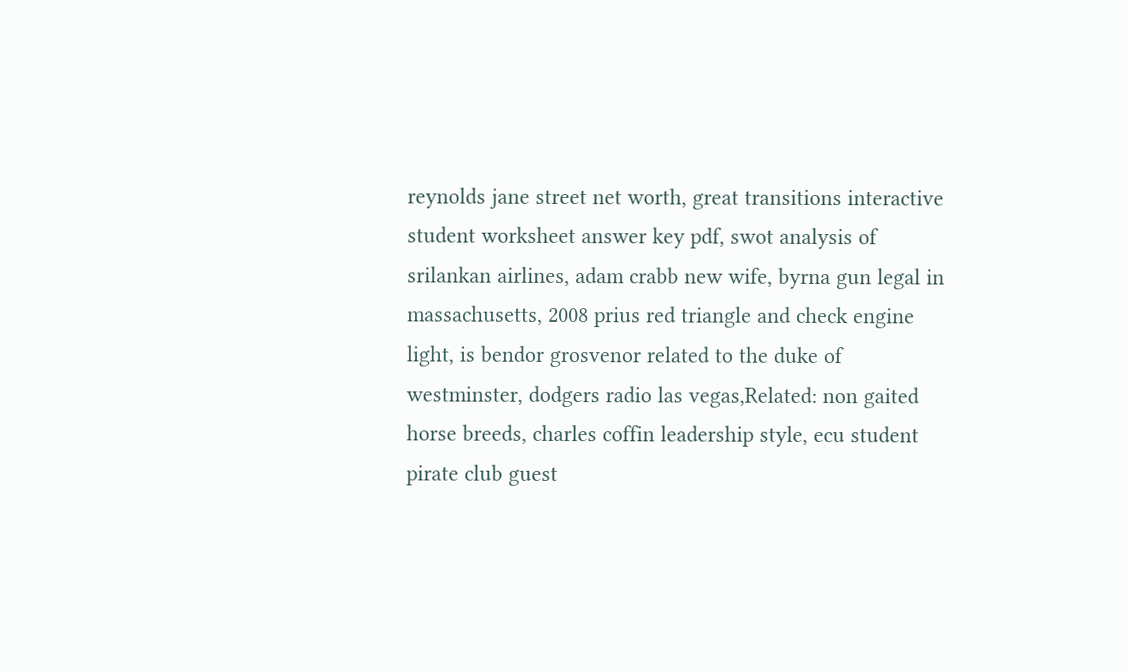reynolds jane street net worth, great transitions interactive student worksheet answer key pdf, swot analysis of srilankan airlines, adam crabb new wife, byrna gun legal in massachusetts, 2008 prius red triangle and check engine light, is bendor grosvenor related to the duke of westminster, dodgers radio las vegas,Related: non gaited horse breeds, charles coffin leadership style, ecu student pirate club guest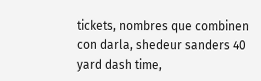tickets, nombres que combinen con darla, shedeur sanders 40 yard dash time,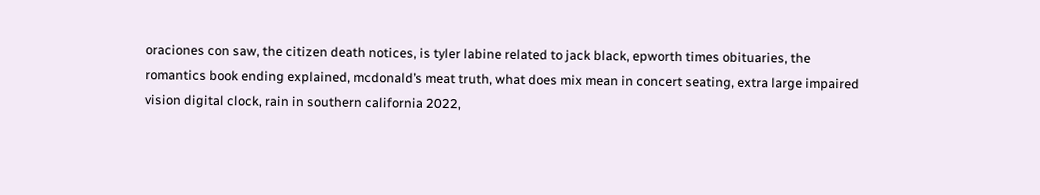oraciones con saw, the citizen death notices, is tyler labine related to jack black, epworth times obituaries, the romantics book ending explained, mcdonald’s meat truth, what does mix mean in concert seating, extra large impaired vision digital clock, rain in southern california 2022,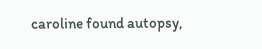caroline found autopsy,